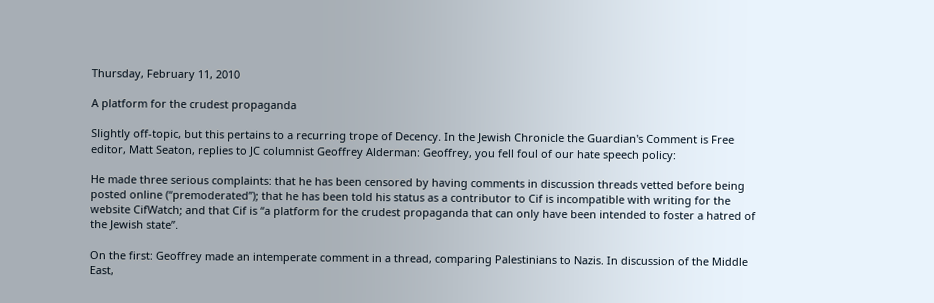Thursday, February 11, 2010

A platform for the crudest propaganda

Slightly off-topic, but this pertains to a recurring trope of Decency. In the Jewish Chronicle the Guardian's Comment is Free editor, Matt Seaton, replies to JC columnist Geoffrey Alderman: Geoffrey, you fell foul of our hate speech policy:

He made three serious complaints: that he has been censored by having comments in discussion threads vetted before being posted online (“premoderated”); that he has been told his status as a contributor to Cif is incompatible with writing for the website CifWatch; and that Cif is “a platform for the crudest propaganda that can only have been intended to foster a hatred of the Jewish state”.

On the first: Geoffrey made an intemperate comment in a thread, comparing Palestinians to Nazis. In discussion of the Middle East,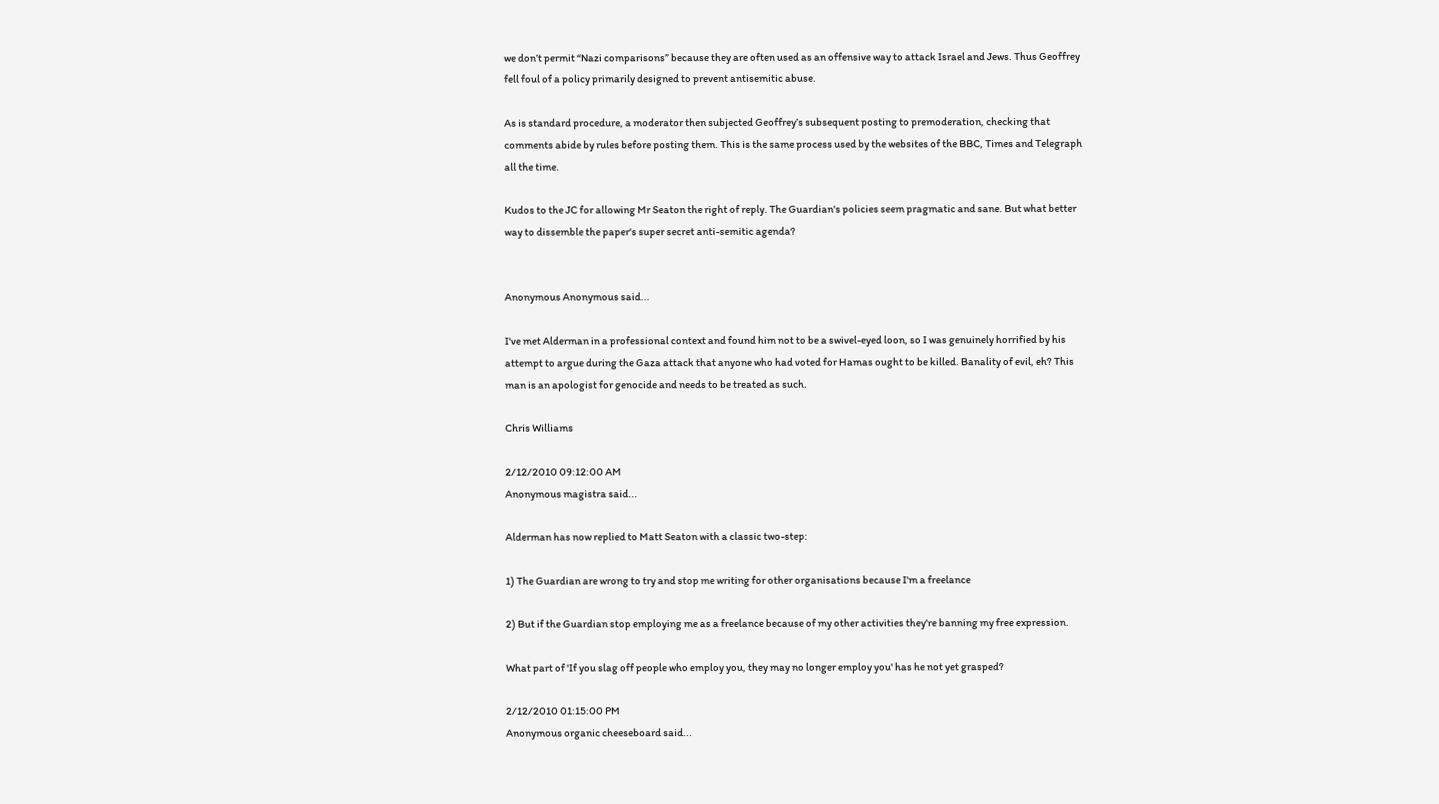we don’t permit “Nazi comparisons” because they are often used as an offensive way to attack Israel and Jews. Thus Geoffrey fell foul of a policy primarily designed to prevent antisemitic abuse.

As is standard procedure, a moderator then subjected Geoffrey’s subsequent posting to premoderation, checking that comments abide by rules before posting them. This is the same process used by the websites of the BBC, Times and Telegraph all the time.

Kudos to the JC for allowing Mr Seaton the right of reply. The Guardian's policies seem pragmatic and sane. But what better way to dissemble the paper's super secret anti-semitic agenda?


Anonymous Anonymous said...

I've met Alderman in a professional context and found him not to be a swivel-eyed loon, so I was genuinely horrified by his attempt to argue during the Gaza attack that anyone who had voted for Hamas ought to be killed. Banality of evil, eh? This man is an apologist for genocide and needs to be treated as such.

Chris Williams

2/12/2010 09:12:00 AM
Anonymous magistra said...

Alderman has now replied to Matt Seaton with a classic two-step:

1) The Guardian are wrong to try and stop me writing for other organisations because I'm a freelance

2) But if the Guardian stop employing me as a freelance because of my other activities they're banning my free expression.

What part of 'If you slag off people who employ you, they may no longer employ you' has he not yet grasped?

2/12/2010 01:15:00 PM
Anonymous organic cheeseboard said...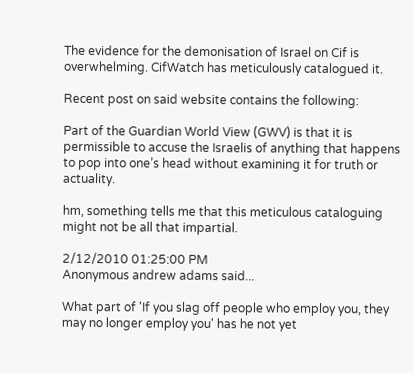The evidence for the demonisation of Israel on Cif is overwhelming. CifWatch has meticulously catalogued it.

Recent post on said website contains the following:

Part of the Guardian World View (GWV) is that it is permissible to accuse the Israelis of anything that happens to pop into one’s head without examining it for truth or actuality.

hm, something tells me that this meticulous cataloguing might not be all that impartial.

2/12/2010 01:25:00 PM
Anonymous andrew adams said...

What part of 'If you slag off people who employ you, they may no longer employ you' has he not yet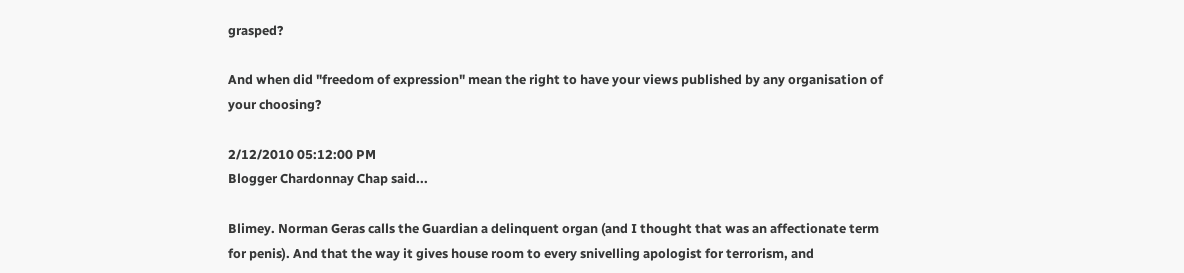grasped?

And when did "freedom of expression" mean the right to have your views published by any organisation of your choosing?

2/12/2010 05:12:00 PM
Blogger Chardonnay Chap said...

Blimey. Norman Geras calls the Guardian a delinquent organ (and I thought that was an affectionate term for penis). And that the way it gives house room to every snivelling apologist for terrorism, and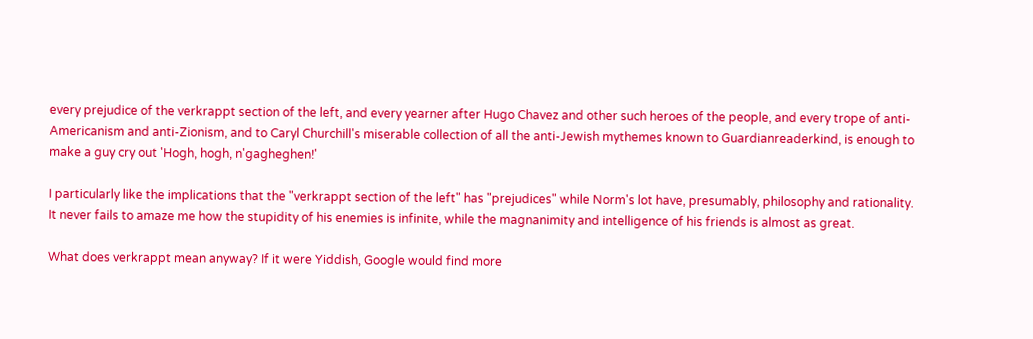every prejudice of the verkrappt section of the left, and every yearner after Hugo Chavez and other such heroes of the people, and every trope of anti-Americanism and anti-Zionism, and to Caryl Churchill's miserable collection of all the anti-Jewish mythemes known to Guardianreaderkind, is enough to make a guy cry out 'Hogh, hogh, n'gagheghen!'

I particularly like the implications that the "verkrappt section of the left" has "prejudices" while Norm's lot have, presumably, philosophy and rationality. It never fails to amaze me how the stupidity of his enemies is infinite, while the magnanimity and intelligence of his friends is almost as great.

What does verkrappt mean anyway? If it were Yiddish, Google would find more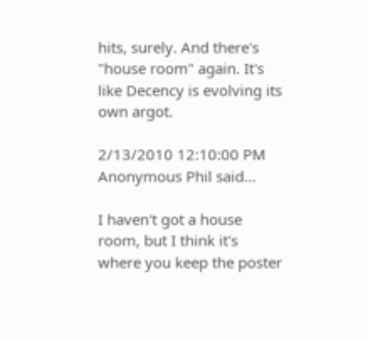hits, surely. And there's "house room" again. It's like Decency is evolving its own argot.

2/13/2010 12:10:00 PM
Anonymous Phil said...

I haven't got a house room, but I think it's where you keep the poster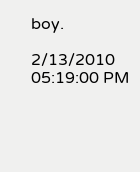boy.

2/13/2010 05:19:00 PM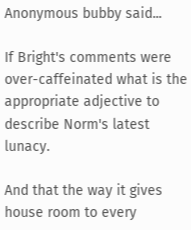Anonymous bubby said...

If Bright's comments were over-caffeinated what is the appropriate adjective to describe Norm's latest lunacy.

And that the way it gives house room to every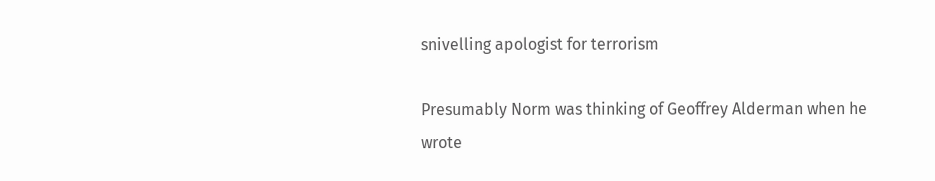snivelling apologist for terrorism

Presumably Norm was thinking of Geoffrey Alderman when he wrote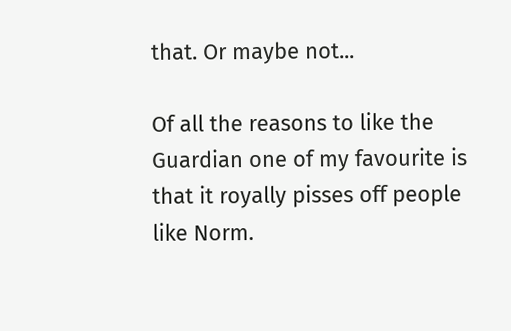that. Or maybe not...

Of all the reasons to like the Guardian one of my favourite is that it royally pisses off people like Norm.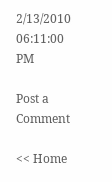2/13/2010 06:11:00 PM

Post a Comment

<< Home